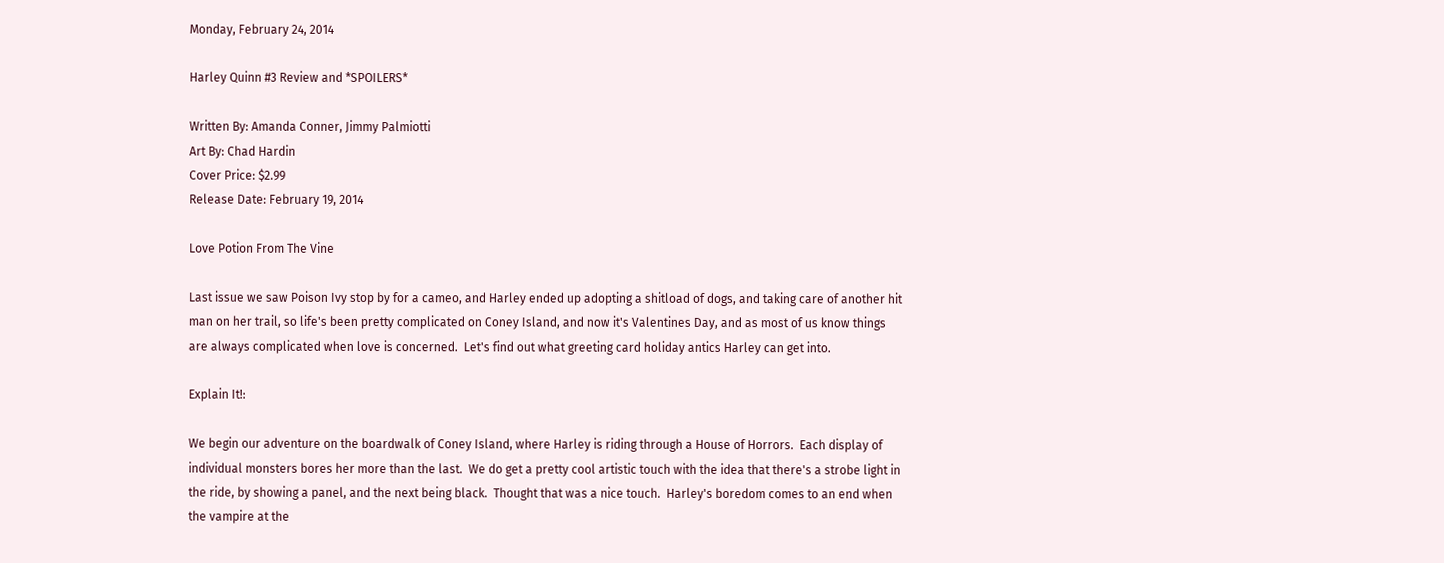Monday, February 24, 2014

Harley Quinn #3 Review and *SPOILERS*

Written By: Amanda Conner, Jimmy Palmiotti
Art By: Chad Hardin
Cover Price: $2.99
Release Date: February 19, 2014

Love Potion From The Vine

Last issue we saw Poison Ivy stop by for a cameo, and Harley ended up adopting a shitload of dogs, and taking care of another hit man on her trail, so life's been pretty complicated on Coney Island, and now it's Valentines Day, and as most of us know things are always complicated when love is concerned.  Let's find out what greeting card holiday antics Harley can get into.

Explain It!:

We begin our adventure on the boardwalk of Coney Island, where Harley is riding through a House of Horrors.  Each display of individual monsters bores her more than the last.  We do get a pretty cool artistic touch with the idea that there's a strobe light in the ride, by showing a panel, and the next being black.  Thought that was a nice touch.  Harley's boredom comes to an end when the vampire at the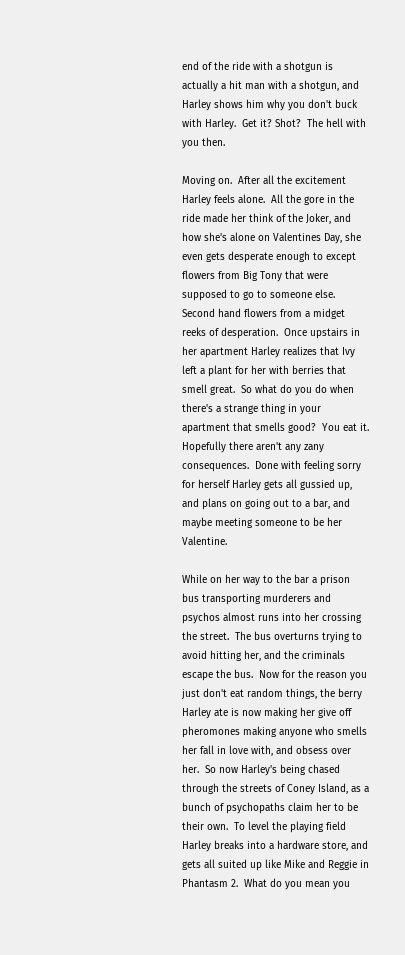end of the ride with a shotgun is actually a hit man with a shotgun, and Harley shows him why you don't buck with Harley.  Get it? Shot?  The hell with you then.

Moving on.  After all the excitement Harley feels alone.  All the gore in the ride made her think of the Joker, and how she's alone on Valentines Day, she even gets desperate enough to except flowers from Big Tony that were supposed to go to someone else.  Second hand flowers from a midget reeks of desperation.  Once upstairs in her apartment Harley realizes that Ivy left a plant for her with berries that smell great.  So what do you do when there's a strange thing in your apartment that smells good?  You eat it.  Hopefully there aren't any zany consequences.  Done with feeling sorry for herself Harley gets all gussied up, and plans on going out to a bar, and maybe meeting someone to be her Valentine.

While on her way to the bar a prison bus transporting murderers and psychos almost runs into her crossing the street.  The bus overturns trying to avoid hitting her, and the criminals escape the bus.  Now for the reason you just don't eat random things, the berry Harley ate is now making her give off pheromones making anyone who smells her fall in love with, and obsess over her.  So now Harley's being chased through the streets of Coney Island, as a bunch of psychopaths claim her to be their own.  To level the playing field Harley breaks into a hardware store, and gets all suited up like Mike and Reggie in Phantasm 2.  What do you mean you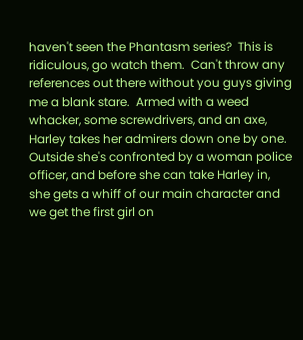haven't seen the Phantasm series?  This is ridiculous, go watch them.  Can't throw any references out there without you guys giving me a blank stare.  Armed with a weed whacker, some screwdrivers, and an axe, Harley takes her admirers down one by one.  Outside she's confronted by a woman police officer, and before she can take Harley in, she gets a whiff of our main character and we get the first girl on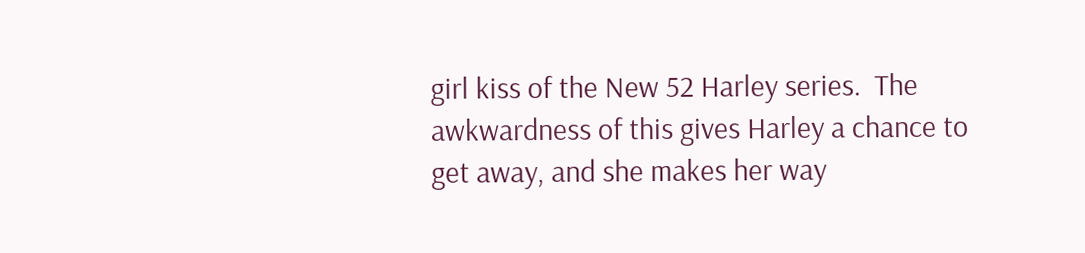girl kiss of the New 52 Harley series.  The awkwardness of this gives Harley a chance to get away, and she makes her way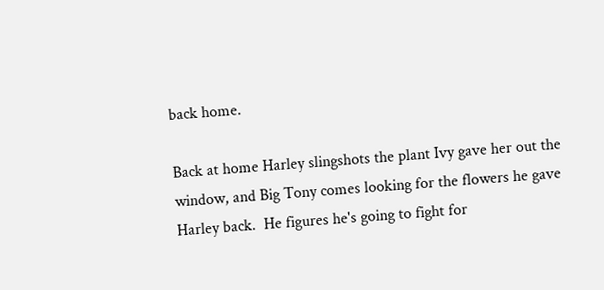back home.

Back at home Harley slingshots the plant Ivy gave her out the window, and Big Tony comes looking for the flowers he gave Harley back.  He figures he's going to fight for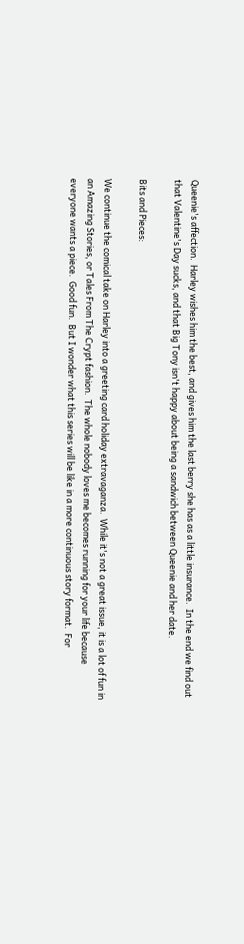Queenie's affection.  Harley wishes him the best, and gives him the last berry she has as a little insurance.  In the end we find out that Valentine's Day sucks, and that Big Tony isn't happy about being a sandwich between Queenie and her date.

Bits and Pieces:

We continue the comical take on Harley into a greeting card holiday extravaganza.  While it's not a great issue, it is a lot of fun in an Amazing Stories, or Tales From The Crypt fashion.  The whole nobody loves me becomes running for your life because everyone wants a piece.  Good fun.  But I wonder what this series will be like in a more continuous story format.  For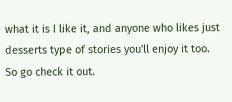what it is I like it, and anyone who likes just desserts type of stories you'll enjoy it too.  So go check it out.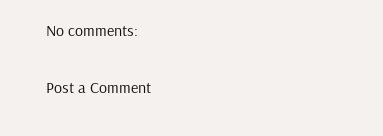No comments:

Post a Comment